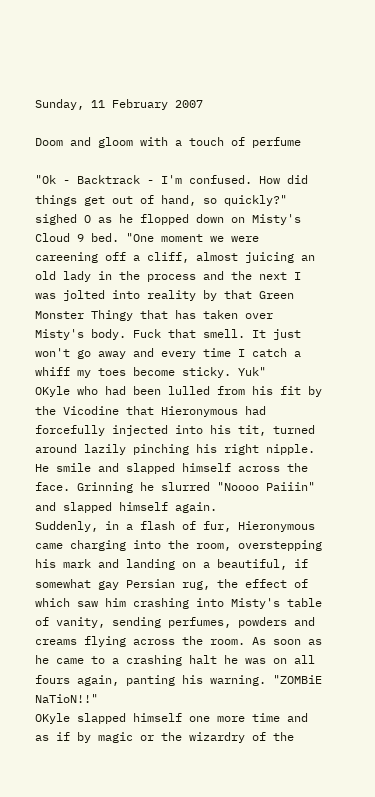Sunday, 11 February 2007

Doom and gloom with a touch of perfume

"Ok - Backtrack - I'm confused. How did things get out of hand, so quickly?" sighed O as he flopped down on Misty's Cloud 9 bed. "One moment we were careening off a cliff, almost juicing an old lady in the process and the next I was jolted into reality by that Green Monster Thingy that has taken over Misty's body. Fuck that smell. It just won't go away and every time I catch a whiff my toes become sticky. Yuk"
OKyle who had been lulled from his fit by the Vicodine that Hieronymous had forcefully injected into his tit, turned around lazily pinching his right nipple. He smile and slapped himself across the face. Grinning he slurred "Noooo Paiiin" and slapped himself again.
Suddenly, in a flash of fur, Hieronymous came charging into the room, overstepping his mark and landing on a beautiful, if somewhat gay Persian rug, the effect of which saw him crashing into Misty's table of vanity, sending perfumes, powders and creams flying across the room. As soon as he came to a crashing halt he was on all fours again, panting his warning. "ZOMBiE NaTioN!!"
OKyle slapped himself one more time and as if by magic or the wizardry of the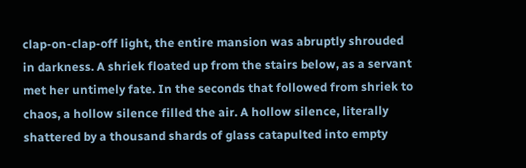clap-on-clap-off light, the entire mansion was abruptly shrouded in darkness. A shriek floated up from the stairs below, as a servant met her untimely fate. In the seconds that followed from shriek to chaos, a hollow silence filled the air. A hollow silence, literally shattered by a thousand shards of glass catapulted into empty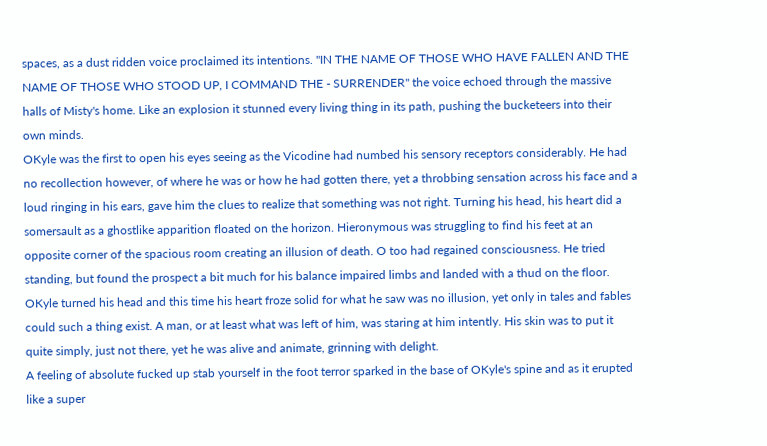spaces, as a dust ridden voice proclaimed its intentions. "IN THE NAME OF THOSE WHO HAVE FALLEN AND THE NAME OF THOSE WHO STOOD UP, I COMMAND THE - SURRENDER" the voice echoed through the massive halls of Misty's home. Like an explosion it stunned every living thing in its path, pushing the bucketeers into their own minds.
OKyle was the first to open his eyes seeing as the Vicodine had numbed his sensory receptors considerably. He had no recollection however, of where he was or how he had gotten there, yet a throbbing sensation across his face and a loud ringing in his ears, gave him the clues to realize that something was not right. Turning his head, his heart did a somersault as a ghostlike apparition floated on the horizon. Hieronymous was struggling to find his feet at an opposite corner of the spacious room creating an illusion of death. O too had regained consciousness. He tried standing, but found the prospect a bit much for his balance impaired limbs and landed with a thud on the floor.
OKyle turned his head and this time his heart froze solid for what he saw was no illusion, yet only in tales and fables could such a thing exist. A man, or at least what was left of him, was staring at him intently. His skin was to put it quite simply, just not there, yet he was alive and animate, grinning with delight.
A feeling of absolute fucked up stab yourself in the foot terror sparked in the base of OKyle's spine and as it erupted like a super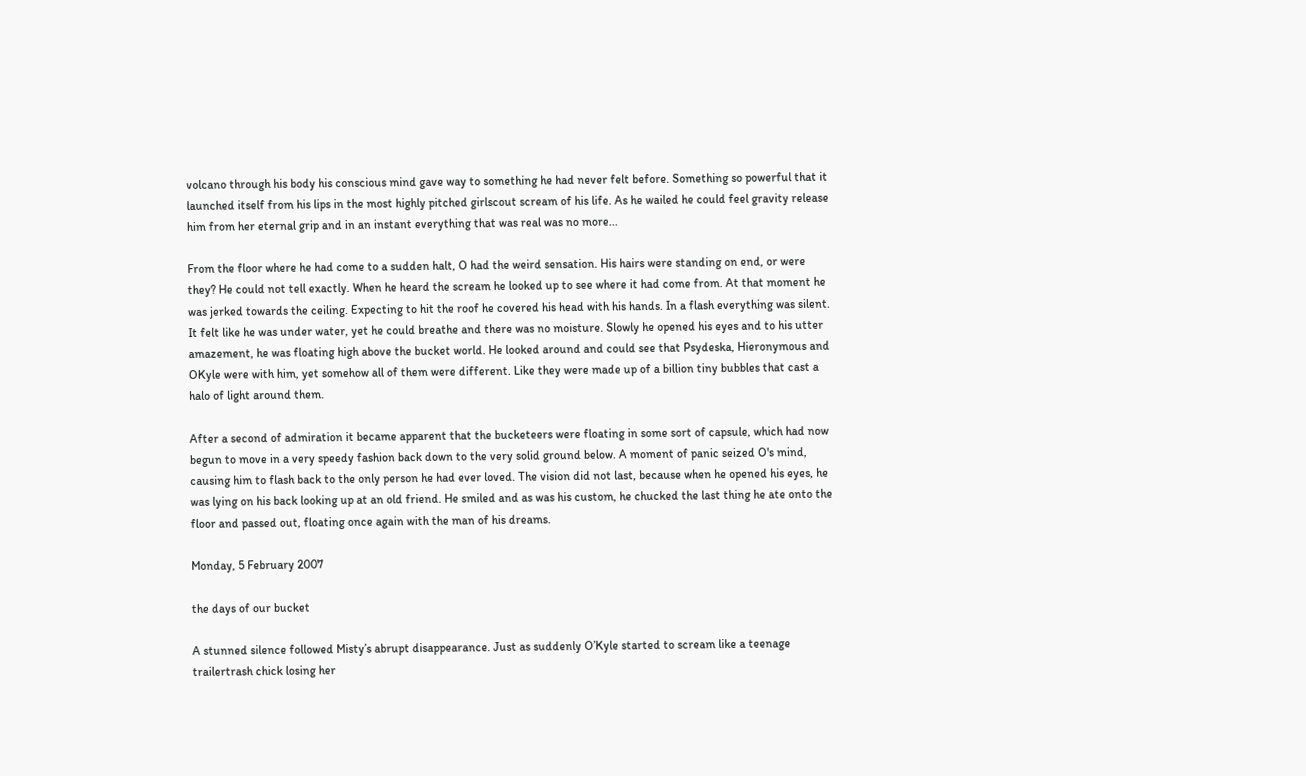volcano through his body his conscious mind gave way to something he had never felt before. Something so powerful that it launched itself from his lips in the most highly pitched girlscout scream of his life. As he wailed he could feel gravity release him from her eternal grip and in an instant everything that was real was no more...

From the floor where he had come to a sudden halt, O had the weird sensation. His hairs were standing on end, or were they? He could not tell exactly. When he heard the scream he looked up to see where it had come from. At that moment he was jerked towards the ceiling. Expecting to hit the roof he covered his head with his hands. In a flash everything was silent. It felt like he was under water, yet he could breathe and there was no moisture. Slowly he opened his eyes and to his utter amazement, he was floating high above the bucket world. He looked around and could see that Psydeska, Hieronymous and OKyle were with him, yet somehow all of them were different. Like they were made up of a billion tiny bubbles that cast a halo of light around them.

After a second of admiration it became apparent that the bucketeers were floating in some sort of capsule, which had now begun to move in a very speedy fashion back down to the very solid ground below. A moment of panic seized O's mind, causing him to flash back to the only person he had ever loved. The vision did not last, because when he opened his eyes, he was lying on his back looking up at an old friend. He smiled and as was his custom, he chucked the last thing he ate onto the floor and passed out, floating once again with the man of his dreams.

Monday, 5 February 2007

the days of our bucket

A stunned silence followed Misty’s abrupt disappearance. Just as suddenly O’Kyle started to scream like a teenage trailertrash chick losing her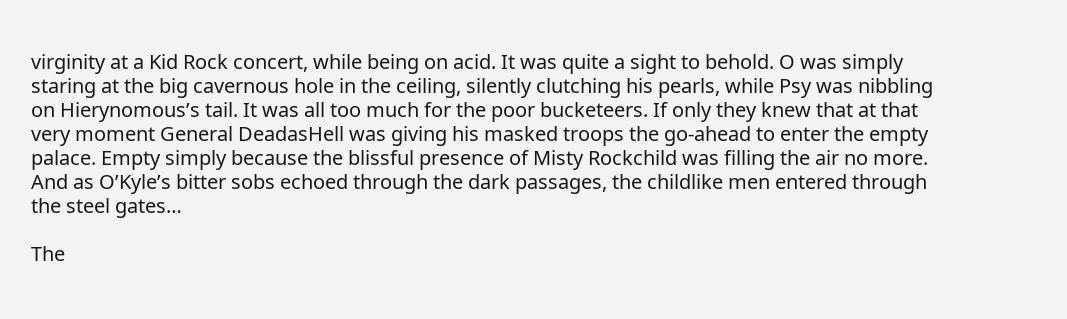virginity at a Kid Rock concert, while being on acid. It was quite a sight to behold. O was simply staring at the big cavernous hole in the ceiling, silently clutching his pearls, while Psy was nibbling on Hierynomous’s tail. It was all too much for the poor bucketeers. If only they knew that at that very moment General DeadasHell was giving his masked troops the go-ahead to enter the empty palace. Empty simply because the blissful presence of Misty Rockchild was filling the air no more. And as O’Kyle’s bitter sobs echoed through the dark passages, the childlike men entered through the steel gates…

The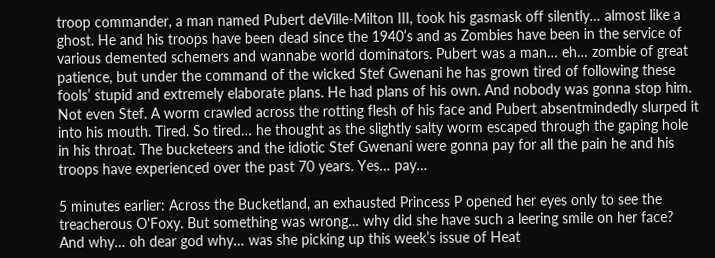troop commander, a man named Pubert deVille-Milton III, took his gasmask off silently… almost like a ghost. He and his troops have been dead since the 1940’s and as Zombies have been in the service of various demented schemers and wannabe world dominators. Pubert was a man… eh… zombie of great patience, but under the command of the wicked Stef Gwenani he has grown tired of following these fools’ stupid and extremely elaborate plans. He had plans of his own. And nobody was gonna stop him. Not even Stef. A worm crawled across the rotting flesh of his face and Pubert absentmindedly slurped it into his mouth. Tired. So tired… he thought as the slightly salty worm escaped through the gaping hole in his throat. The bucketeers and the idiotic Stef Gwenani were gonna pay for all the pain he and his troops have experienced over the past 70 years. Yes… pay…

5 minutes earlier: Across the Bucketland, an exhausted Princess P opened her eyes only to see the treacherous O'Foxy. But something was wrong… why did she have such a leering smile on her face? And why… oh dear god why… was she picking up this week’s issue of Heat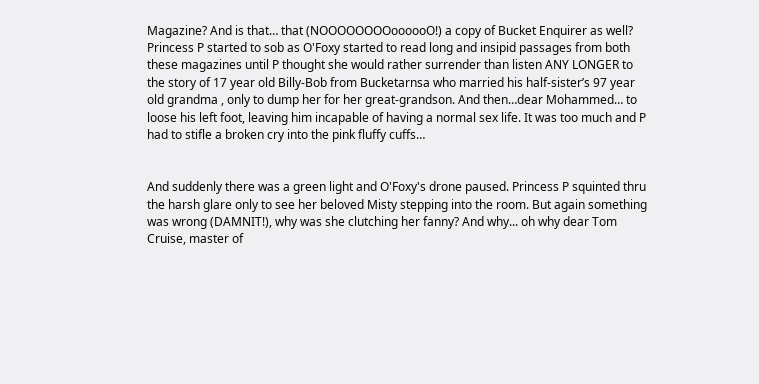Magazine? And is that… that (NOOOOOOOOoooooO!) a copy of Bucket Enquirer as well? Princess P started to sob as O'Foxy started to read long and insipid passages from both these magazines until P thought she would rather surrender than listen ANY LONGER to the story of 17 year old Billy-Bob from Bucketarnsa who married his half-sister’s 97 year old grandma , only to dump her for her great-grandson. And then…dear Mohammed… to loose his left foot, leaving him incapable of having a normal sex life. It was too much and P had to stifle a broken cry into the pink fluffy cuffs…


And suddenly there was a green light and O'Foxy's drone paused. Princess P squinted thru the harsh glare only to see her beloved Misty stepping into the room. But again something was wrong (DAMNIT!), why was she clutching her fanny? And why... oh why dear Tom Cruise, master of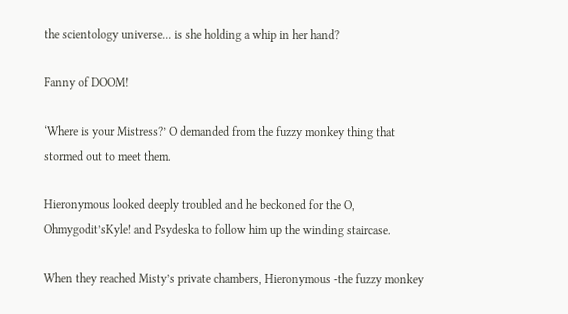the scientology universe... is she holding a whip in her hand?

Fanny of DOOM!

‘Where is your Mistress?’ O demanded from the fuzzy monkey thing that stormed out to meet them.

Hieronymous looked deeply troubled and he beckoned for the O, Ohmygodit’sKyle! and Psydeska to follow him up the winding staircase.

When they reached Misty’s private chambers, Hieronymous -the fuzzy monkey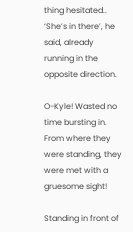thing hesitated.. ‘She’s in there’, he said, already running in the opposite direction.

O-Kyle! Wasted no time bursting in. From where they were standing, they were met with a gruesome sight!

Standing in front of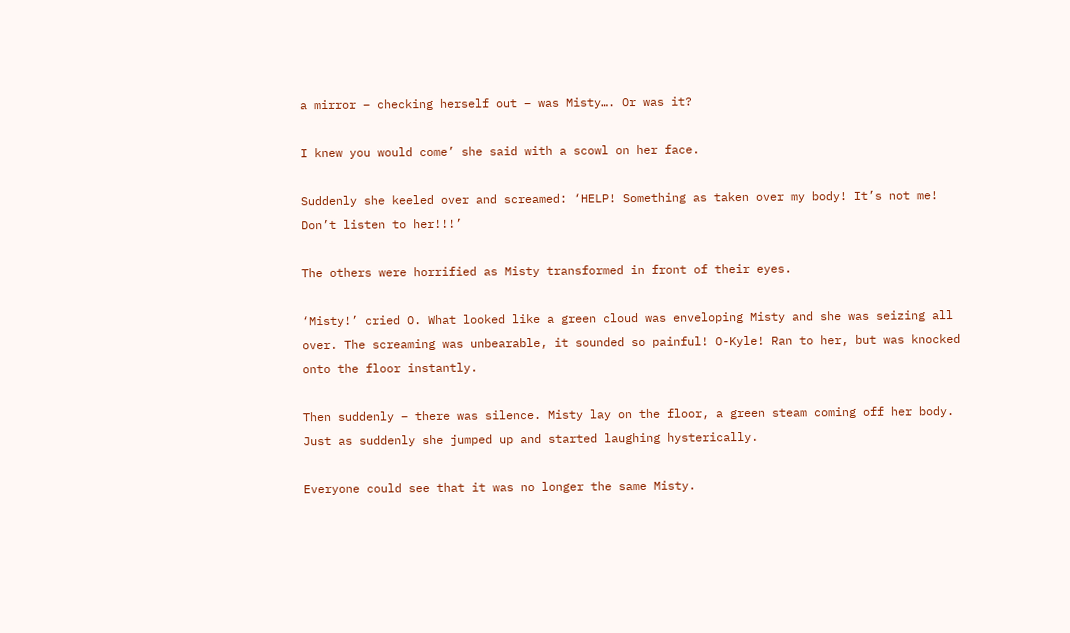a mirror – checking herself out – was Misty…. Or was it?

I knew you would come’ she said with a scowl on her face.

Suddenly she keeled over and screamed: ‘HELP! Something as taken over my body! It’s not me! Don’t listen to her!!!’

The others were horrified as Misty transformed in front of their eyes.

‘Misty!’ cried O. What looked like a green cloud was enveloping Misty and she was seizing all over. The screaming was unbearable, it sounded so painful! O-Kyle! Ran to her, but was knocked onto the floor instantly.

Then suddenly – there was silence. Misty lay on the floor, a green steam coming off her body. Just as suddenly she jumped up and started laughing hysterically.

Everyone could see that it was no longer the same Misty.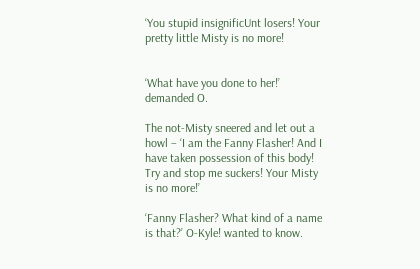‘You stupid insignificUnt losers! Your pretty little Misty is no more!


‘What have you done to her!’ demanded O.

The not-Misty sneered and let out a howl – ‘I am the Fanny Flasher! And I have taken possession of this body! Try and stop me suckers! Your Misty is no more!’

‘Fanny Flasher? What kind of a name is that?’ O-Kyle! wanted to know.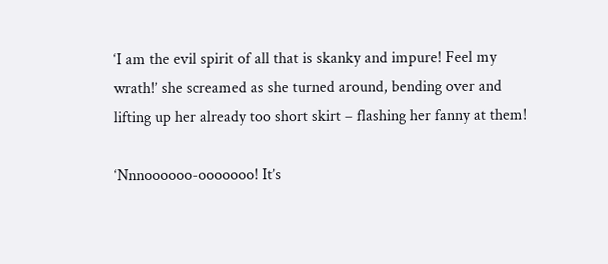‘I am the evil spirit of all that is skanky and impure! Feel my wrath!’ she screamed as she turned around, bending over and lifting up her already too short skirt – flashing her fanny at them!

‘Nnnoooooo-ooooooo! It’s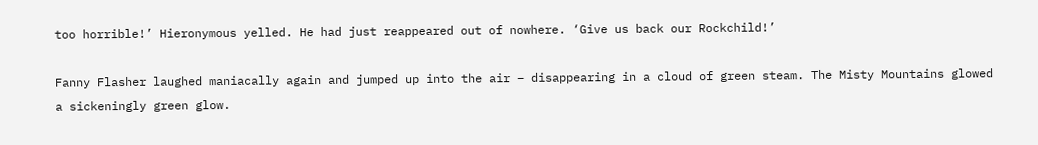too horrible!’ Hieronymous yelled. He had just reappeared out of nowhere. ‘Give us back our Rockchild!’

Fanny Flasher laughed maniacally again and jumped up into the air – disappearing in a cloud of green steam. The Misty Mountains glowed a sickeningly green glow.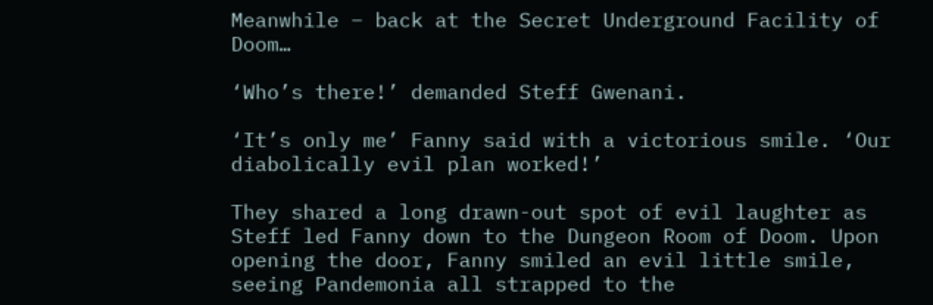Meanwhile – back at the Secret Underground Facility of Doom…

‘Who’s there!’ demanded Steff Gwenani.

‘It’s only me’ Fanny said with a victorious smile. ‘Our diabolically evil plan worked!’

They shared a long drawn-out spot of evil laughter as Steff led Fanny down to the Dungeon Room of Doom. Upon opening the door, Fanny smiled an evil little smile, seeing Pandemonia all strapped to the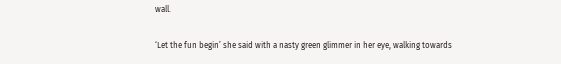wall.

‘Let the fun begin’ she said with a nasty green glimmer in her eye, walking towards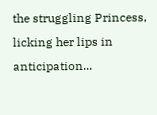the struggling Princess, licking her lips in anticipation...